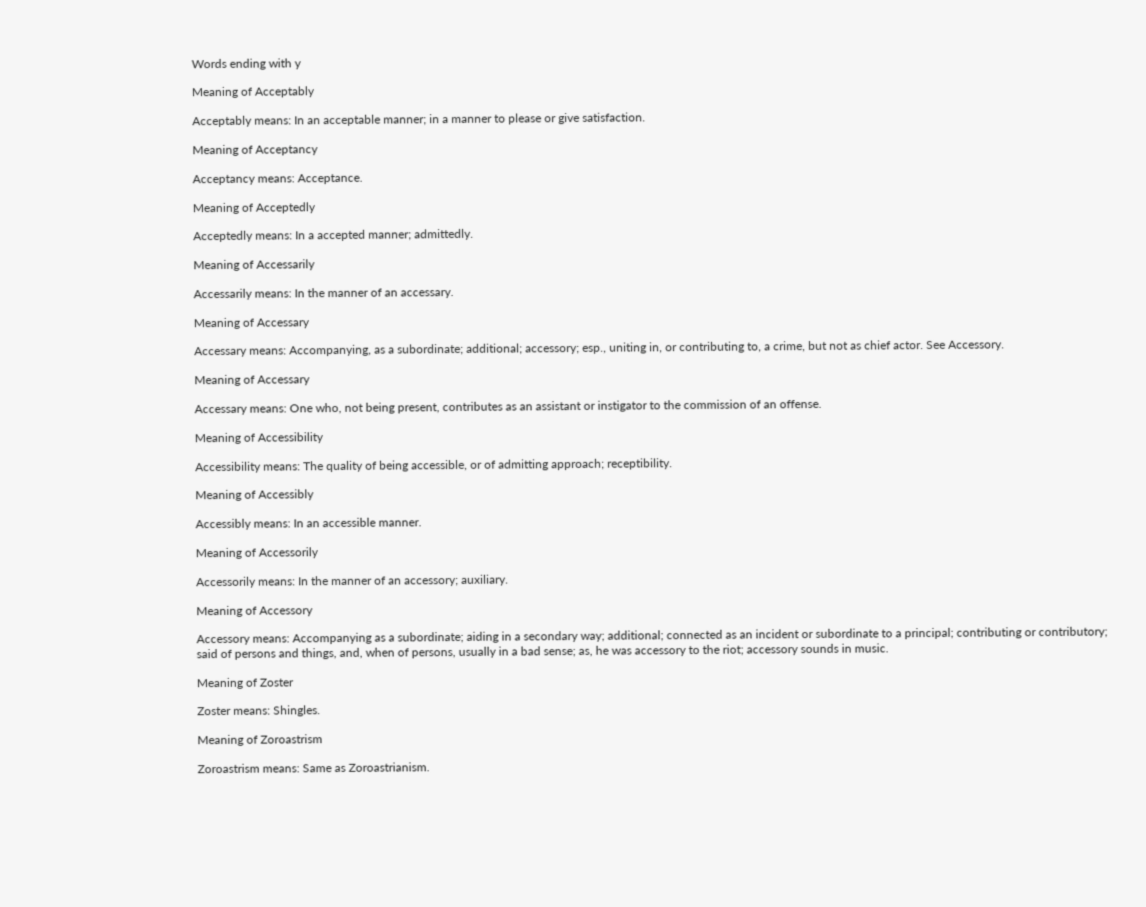Words ending with y

Meaning of Acceptably

Acceptably means: In an acceptable manner; in a manner to please or give satisfaction.

Meaning of Acceptancy

Acceptancy means: Acceptance.

Meaning of Acceptedly

Acceptedly means: In a accepted manner; admittedly.

Meaning of Accessarily

Accessarily means: In the manner of an accessary.

Meaning of Accessary

Accessary means: Accompanying, as a subordinate; additional; accessory; esp., uniting in, or contributing to, a crime, but not as chief actor. See Accessory.

Meaning of Accessary

Accessary means: One who, not being present, contributes as an assistant or instigator to the commission of an offense.

Meaning of Accessibility

Accessibility means: The quality of being accessible, or of admitting approach; receptibility.

Meaning of Accessibly

Accessibly means: In an accessible manner.

Meaning of Accessorily

Accessorily means: In the manner of an accessory; auxiliary.

Meaning of Accessory

Accessory means: Accompanying as a subordinate; aiding in a secondary way; additional; connected as an incident or subordinate to a principal; contributing or contributory; said of persons and things, and, when of persons, usually in a bad sense; as, he was accessory to the riot; accessory sounds in music.

Meaning of Zoster

Zoster means: Shingles.

Meaning of Zoroastrism

Zoroastrism means: Same as Zoroastrianism.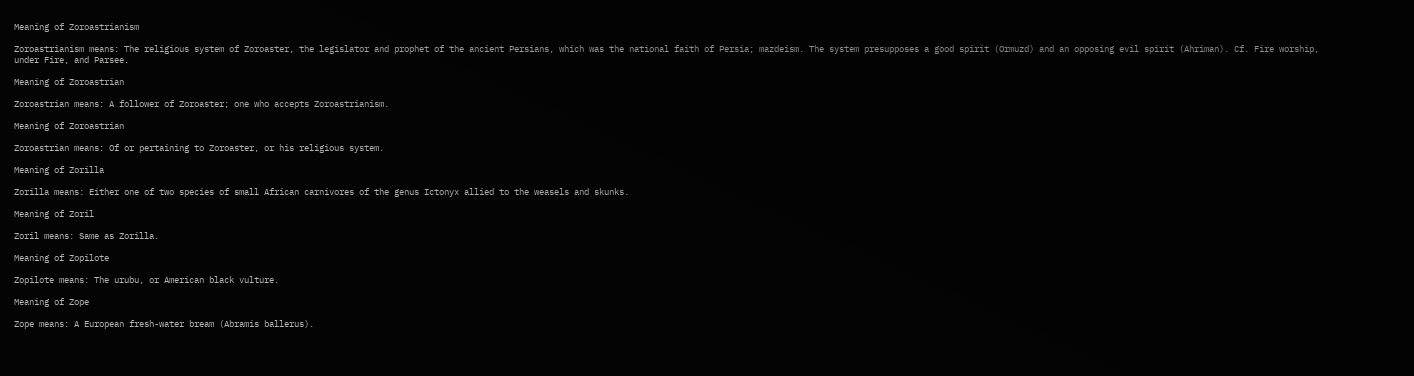Meaning of Zoroastrianism

Zoroastrianism means: The religious system of Zoroaster, the legislator and prophet of the ancient Persians, which was the national faith of Persia; mazdeism. The system presupposes a good spirit (Ormuzd) and an opposing evil spirit (Ahriman). Cf. Fire worship, under Fire, and Parsee.

Meaning of Zoroastrian

Zoroastrian means: A follower of Zoroaster; one who accepts Zoroastrianism.

Meaning of Zoroastrian

Zoroastrian means: Of or pertaining to Zoroaster, or his religious system.

Meaning of Zorilla

Zorilla means: Either one of two species of small African carnivores of the genus Ictonyx allied to the weasels and skunks.

Meaning of Zoril

Zoril means: Same as Zorilla.

Meaning of Zopilote

Zopilote means: The urubu, or American black vulture.

Meaning of Zope

Zope means: A European fresh-water bream (Abramis ballerus).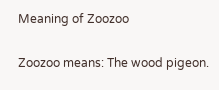Meaning of Zoozoo

Zoozoo means: The wood pigeon.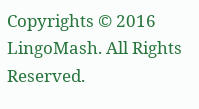Copyrights © 2016 LingoMash. All Rights Reserved.